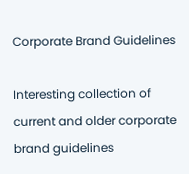Corporate Brand Guidelines

Interesting collection of current and older corporate brand guidelines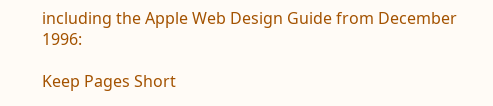including the Apple Web Design Guide from December 1996:

Keep Pages Short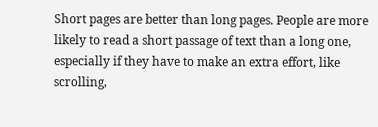Short pages are better than long pages. People are more likely to read a short passage of text than a long one, especially if they have to make an extra effort, like scrolling,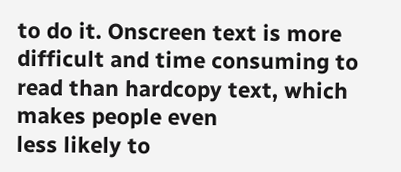to do it. Onscreen text is more difficult and time consuming to read than hardcopy text, which makes people even
less likely to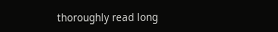thoroughly read long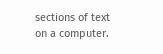sections of text on a computer.